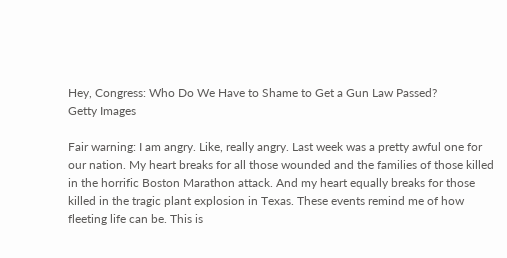Hey, Congress: Who Do We Have to Shame to Get a Gun Law Passed?
Getty Images

Fair warning: I am angry. Like, really angry. Last week was a pretty awful one for our nation. My heart breaks for all those wounded and the families of those killed in the horrific Boston Marathon attack. And my heart equally breaks for those killed in the tragic plant explosion in Texas. These events remind me of how fleeting life can be. This is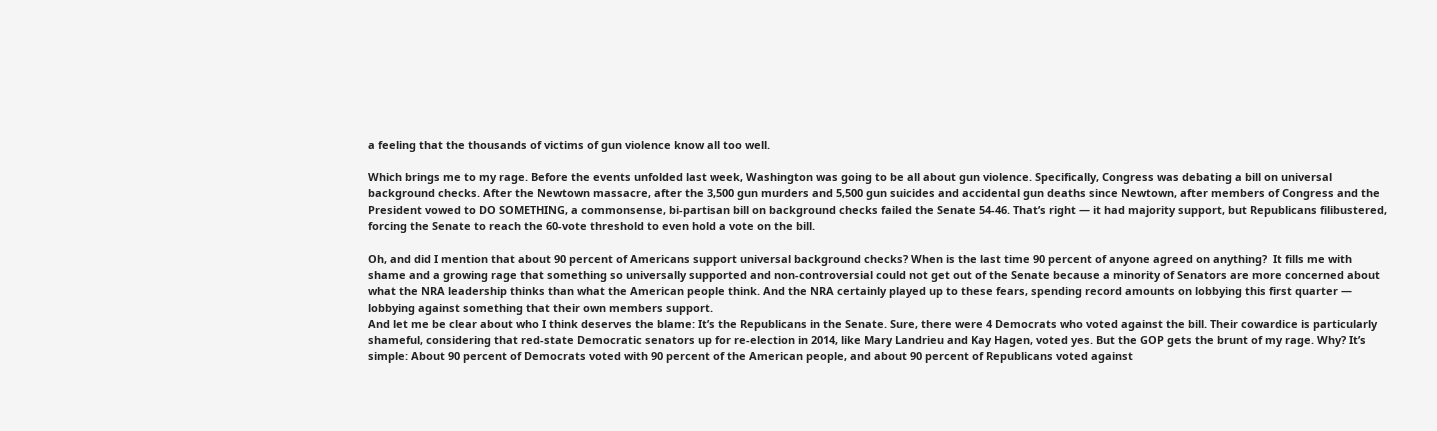a feeling that the thousands of victims of gun violence know all too well.

Which brings me to my rage. Before the events unfolded last week, Washington was going to be all about gun violence. Specifically, Congress was debating a bill on universal background checks. After the Newtown massacre, after the 3,500 gun murders and 5,500 gun suicides and accidental gun deaths since Newtown, after members of Congress and the President vowed to DO SOMETHING, a commonsense, bi-partisan bill on background checks failed the Senate 54-46. That’s right — it had majority support, but Republicans filibustered, forcing the Senate to reach the 60-vote threshold to even hold a vote on the bill.

Oh, and did I mention that about 90 percent of Americans support universal background checks? When is the last time 90 percent of anyone agreed on anything?  It fills me with shame and a growing rage that something so universally supported and non-controversial could not get out of the Senate because a minority of Senators are more concerned about what the NRA leadership thinks than what the American people think. And the NRA certainly played up to these fears, spending record amounts on lobbying this first quarter — lobbying against something that their own members support.
And let me be clear about who I think deserves the blame: It’s the Republicans in the Senate. Sure, there were 4 Democrats who voted against the bill. Their cowardice is particularly shameful, considering that red-state Democratic senators up for re-election in 2014, like Mary Landrieu and Kay Hagen, voted yes. But the GOP gets the brunt of my rage. Why? It’s simple: About 90 percent of Democrats voted with 90 percent of the American people, and about 90 percent of Republicans voted against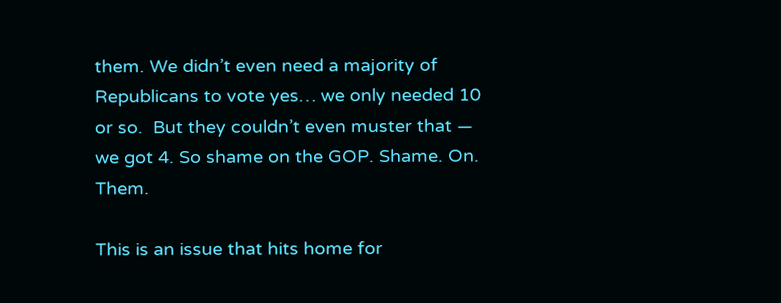them. We didn’t even need a majority of Republicans to vote yes… we only needed 10 or so.  But they couldn’t even muster that — we got 4. So shame on the GOP. Shame. On. Them.

This is an issue that hits home for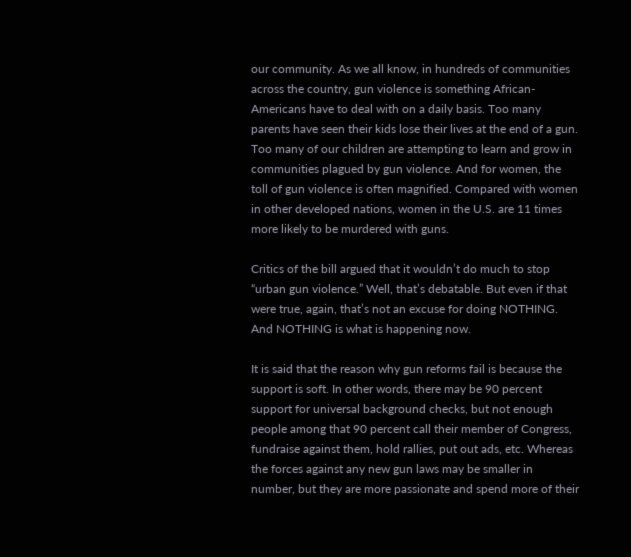our community. As we all know, in hundreds of communities across the country, gun violence is something African-Americans have to deal with on a daily basis. Too many parents have seen their kids lose their lives at the end of a gun. Too many of our children are attempting to learn and grow in communities plagued by gun violence. And for women, the toll of gun violence is often magnified. Compared with women in other developed nations, women in the U.S. are 11 times more likely to be murdered with guns.

Critics of the bill argued that it wouldn’t do much to stop “urban gun violence.” Well, that’s debatable. But even if that were true, again, that’s not an excuse for doing NOTHING. And NOTHING is what is happening now.

It is said that the reason why gun reforms fail is because the support is soft. In other words, there may be 90 percent support for universal background checks, but not enough people among that 90 percent call their member of Congress, fundraise against them, hold rallies, put out ads, etc. Whereas the forces against any new gun laws may be smaller in number, but they are more passionate and spend more of their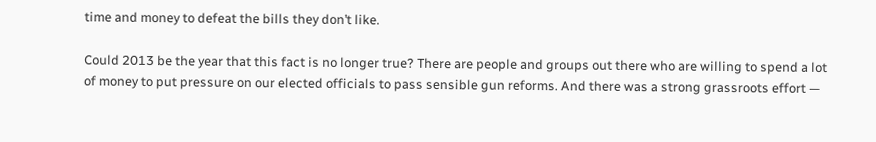time and money to defeat the bills they don’t like.

Could 2013 be the year that this fact is no longer true? There are people and groups out there who are willing to spend a lot of money to put pressure on our elected officials to pass sensible gun reforms. And there was a strong grassroots effort —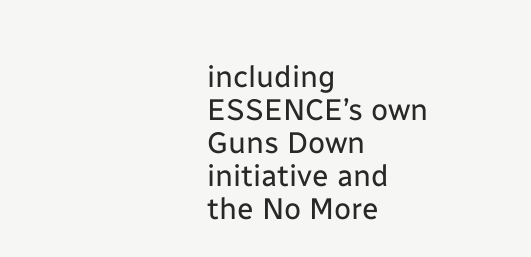including ESSENCE’s own Guns Down initiative and the No More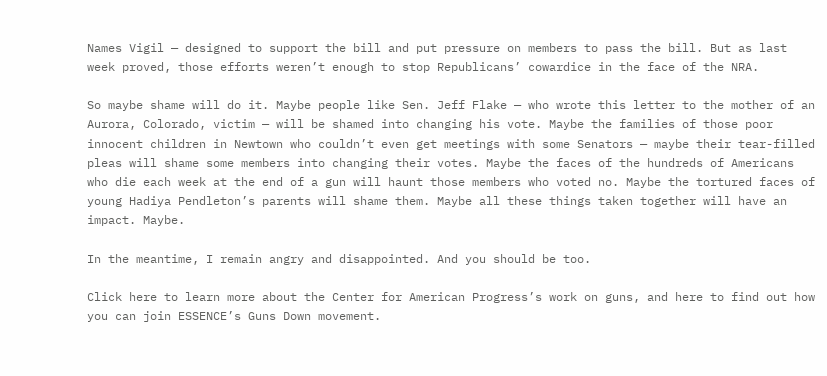Names Vigil — designed to support the bill and put pressure on members to pass the bill. But as last week proved, those efforts weren’t enough to stop Republicans’ cowardice in the face of the NRA.

So maybe shame will do it. Maybe people like Sen. Jeff Flake — who wrote this letter to the mother of an Aurora, Colorado, victim — will be shamed into changing his vote. Maybe the families of those poor innocent children in Newtown who couldn’t even get meetings with some Senators — maybe their tear-filled pleas will shame some members into changing their votes. Maybe the faces of the hundreds of Americans who die each week at the end of a gun will haunt those members who voted no. Maybe the tortured faces of young Hadiya Pendleton’s parents will shame them. Maybe all these things taken together will have an impact. Maybe.

In the meantime, I remain angry and disappointed. And you should be too.

Click here to learn more about the Center for American Progress’s work on guns, and here to find out how you can join ESSENCE’s Guns Down movement.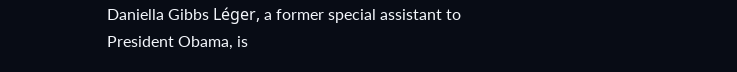Daniella Gibbs Léger, a former special assistant to President Obama, is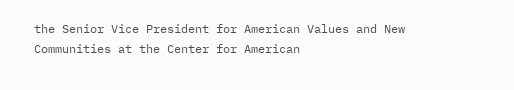the Senior Vice President for American Values and New Communities at the Center for American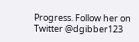Progress. Follow her on Twitter @dgibber123